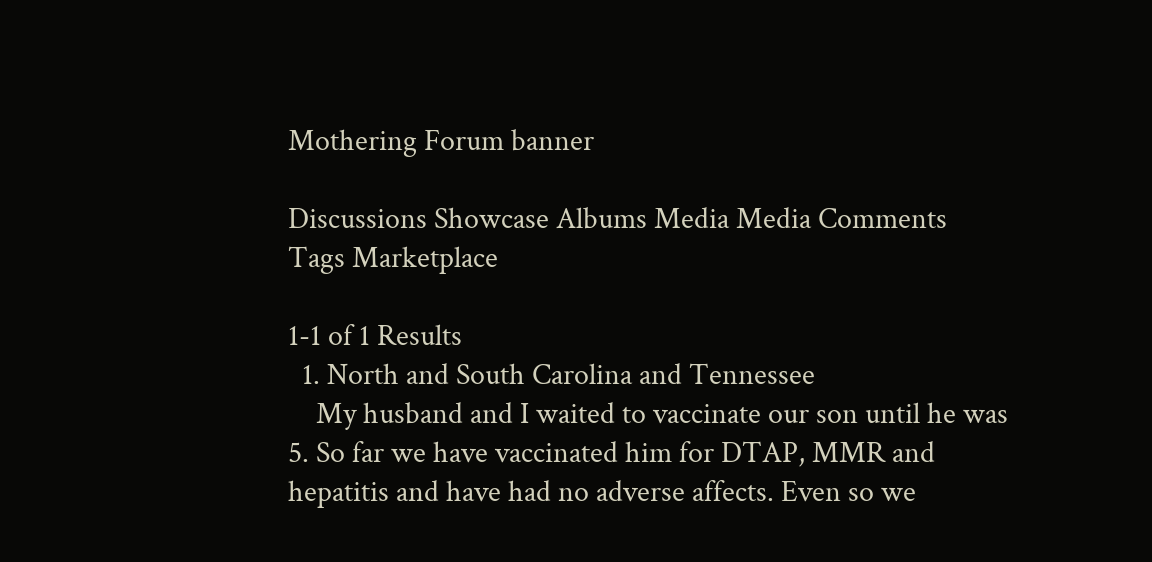Mothering Forum banner

Discussions Showcase Albums Media Media Comments Tags Marketplace

1-1 of 1 Results
  1. North and South Carolina and Tennessee
    My husband and I waited to vaccinate our son until he was 5. So far we have vaccinated him for DTAP, MMR and hepatitis and have had no adverse affects. Even so we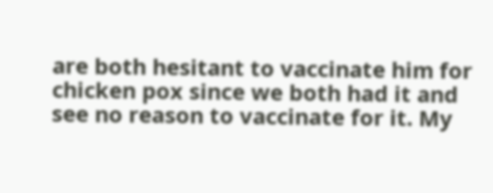are both hesitant to vaccinate him for chicken pox since we both had it and see no reason to vaccinate for it. My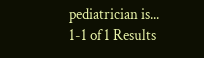pediatrician is...
1-1 of 1 Results